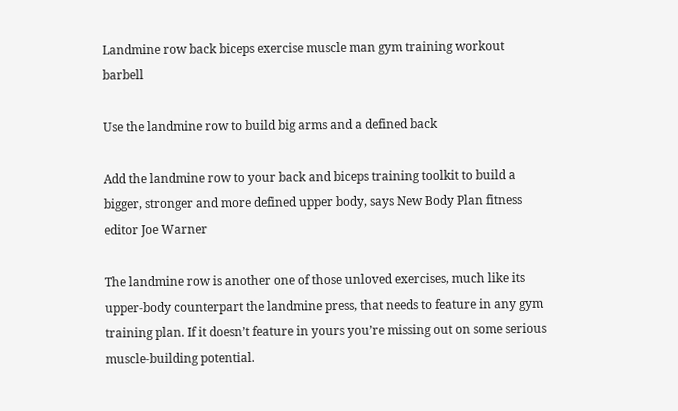Landmine row back biceps exercise muscle man gym training workout barbell

Use the landmine row to build big arms and a defined back

Add the landmine row to your back and biceps training toolkit to build a bigger, stronger and more defined upper body, says New Body Plan fitness editor Joe Warner

The landmine row is another one of those unloved exercises, much like its upper-body counterpart the landmine press, that needs to feature in any gym training plan. If it doesn’t feature in yours you’re missing out on some serious muscle-building potential.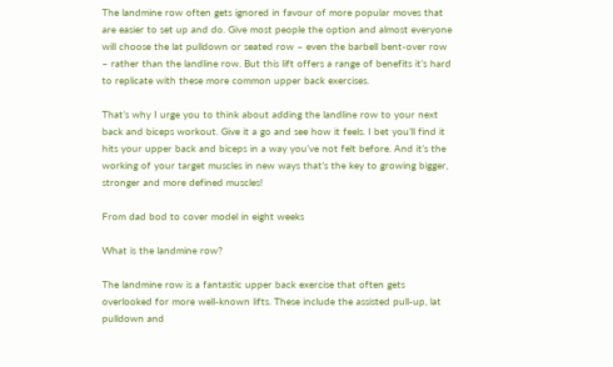The landmine row often gets ignored in favour of more popular moves that are easier to set up and do. Give most people the option and almost everyone will choose the lat pulldown or seated row – even the barbell bent-over row – rather than the landline row. But this lift offers a range of benefits it’s hard to replicate with these more common upper back exercises.

That’s why I urge you to think about adding the landline row to your next back and biceps workout. Give it a go and see how it feels. I bet you’ll find it hits your upper back and biceps in a way you’ve not felt before. And it’s the working of your target muscles in new ways that’s the key to growing bigger, stronger and more defined muscles!

From dad bod to cover model in eight weeks

What is the landmine row?

The landmine row is a fantastic upper back exercise that often gets overlooked for more well-known lifts. These include the assisted pull-up, lat pulldown and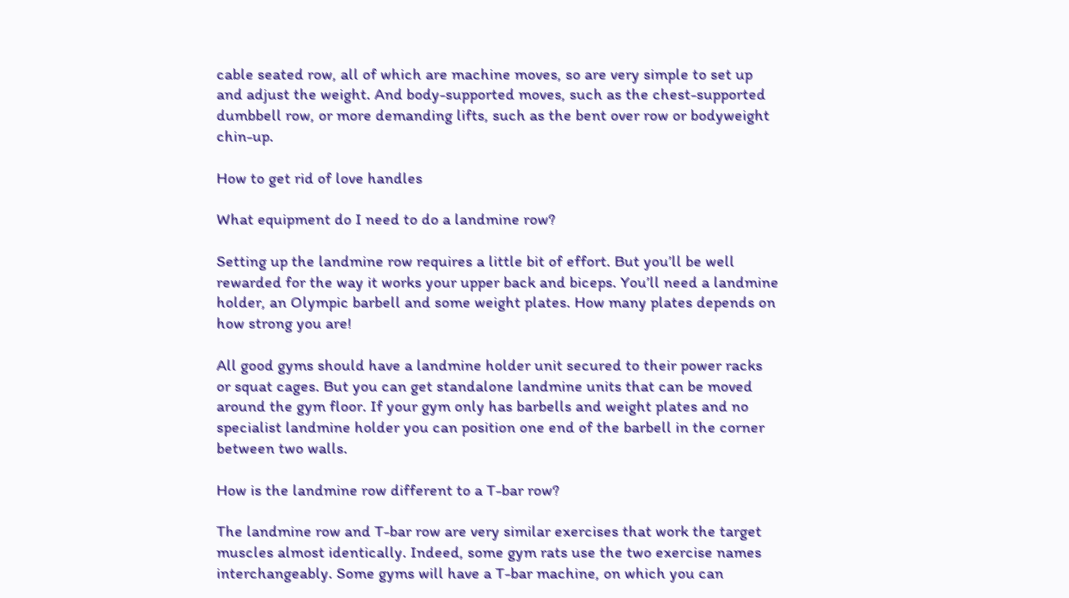cable seated row, all of which are machine moves, so are very simple to set up and adjust the weight. And body-supported moves, such as the chest-supported dumbbell row, or more demanding lifts, such as the bent over row or bodyweight chin-up.

How to get rid of love handles

What equipment do I need to do a landmine row?

Setting up the landmine row requires a little bit of effort. But you’ll be well rewarded for the way it works your upper back and biceps. You’ll need a landmine holder, an Olympic barbell and some weight plates. How many plates depends on how strong you are!

All good gyms should have a landmine holder unit secured to their power racks or squat cages. But you can get standalone landmine units that can be moved around the gym floor. If your gym only has barbells and weight plates and no specialist landmine holder you can position one end of the barbell in the corner between two walls.

How is the landmine row different to a T-bar row?

The landmine row and T-bar row are very similar exercises that work the target muscles almost identically. Indeed, some gym rats use the two exercise names interchangeably. Some gyms will have a T-bar machine, on which you can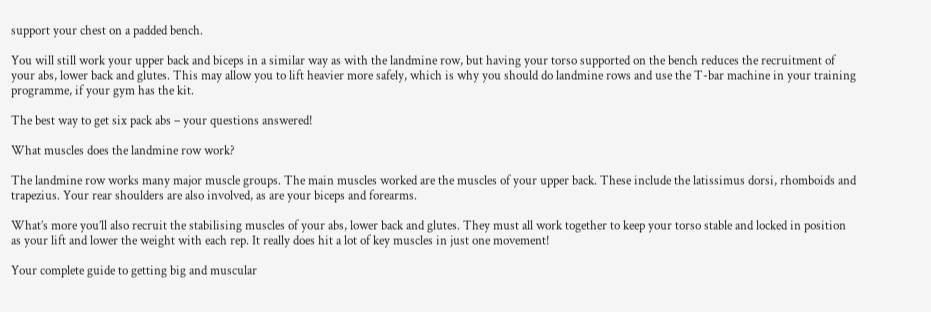support your chest on a padded bench.

You will still work your upper back and biceps in a similar way as with the landmine row, but having your torso supported on the bench reduces the recruitment of your abs, lower back and glutes. This may allow you to lift heavier more safely, which is why you should do landmine rows and use the T-bar machine in your training programme, if your gym has the kit.

The best way to get six pack abs – your questions answered!

What muscles does the landmine row work?

The landmine row works many major muscle groups. The main muscles worked are the muscles of your upper back. These include the latissimus dorsi, rhomboids and trapezius. Your rear shoulders are also involved, as are your biceps and forearms.

What’s more you’ll also recruit the stabilising muscles of your abs, lower back and glutes. They must all work together to keep your torso stable and locked in position as your lift and lower the weight with each rep. It really does hit a lot of key muscles in just one movement!

Your complete guide to getting big and muscular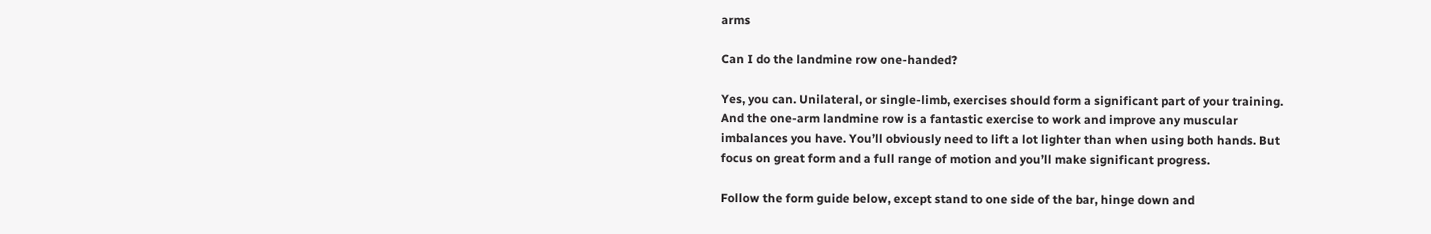arms

Can I do the landmine row one-handed?

Yes, you can. Unilateral, or single-limb, exercises should form a significant part of your training. And the one-arm landmine row is a fantastic exercise to work and improve any muscular imbalances you have. You’ll obviously need to lift a lot lighter than when using both hands. But focus on great form and a full range of motion and you’ll make significant progress.

Follow the form guide below, except stand to one side of the bar, hinge down and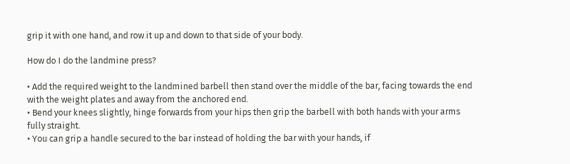grip it with one hand, and row it up and down to that side of your body.

How do I do the landmine press?

• Add the required weight to the landmined barbell then stand over the middle of the bar, facing towards the end with the weight plates and away from the anchored end.
• Bend your knees slightly, hinge forwards from your hips then grip the barbell with both hands with your arms fully straight.
• You can grip a handle secured to the bar instead of holding the bar with your hands, if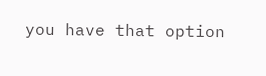you have that option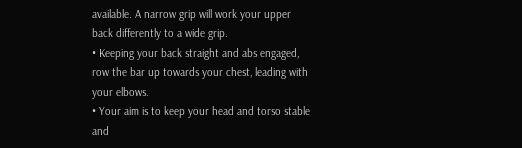available. A narrow grip will work your upper back differently to a wide grip.
• Keeping your back straight and abs engaged, row the bar up towards your chest, leading with your elbows.
• Your aim is to keep your head and torso stable and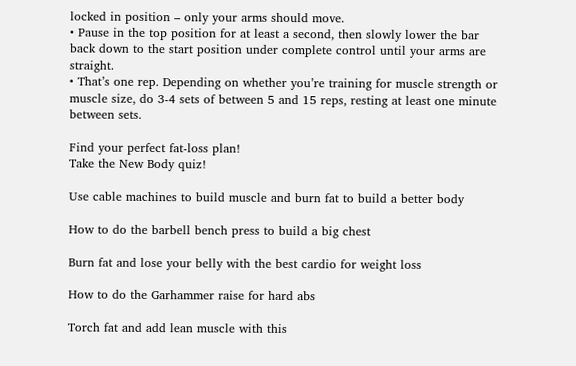locked in position – only your arms should move.
• Pause in the top position for at least a second, then slowly lower the bar back down to the start position under complete control until your arms are straight.
• That’s one rep. Depending on whether you’re training for muscle strength or muscle size, do 3-4 sets of between 5 and 15 reps, resting at least one minute between sets.

Find your perfect fat-loss plan!
Take the New Body quiz!

Use cable machines to build muscle and burn fat to build a better body

How to do the barbell bench press to build a big chest

Burn fat and lose your belly with the best cardio for weight loss

How to do the Garhammer raise for hard abs

Torch fat and add lean muscle with this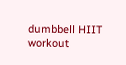dumbbell HIIT workout